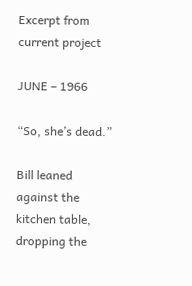Excerpt from current project

JUNE – 1966

“So, she’s dead.”

Bill leaned against the kitchen table, dropping the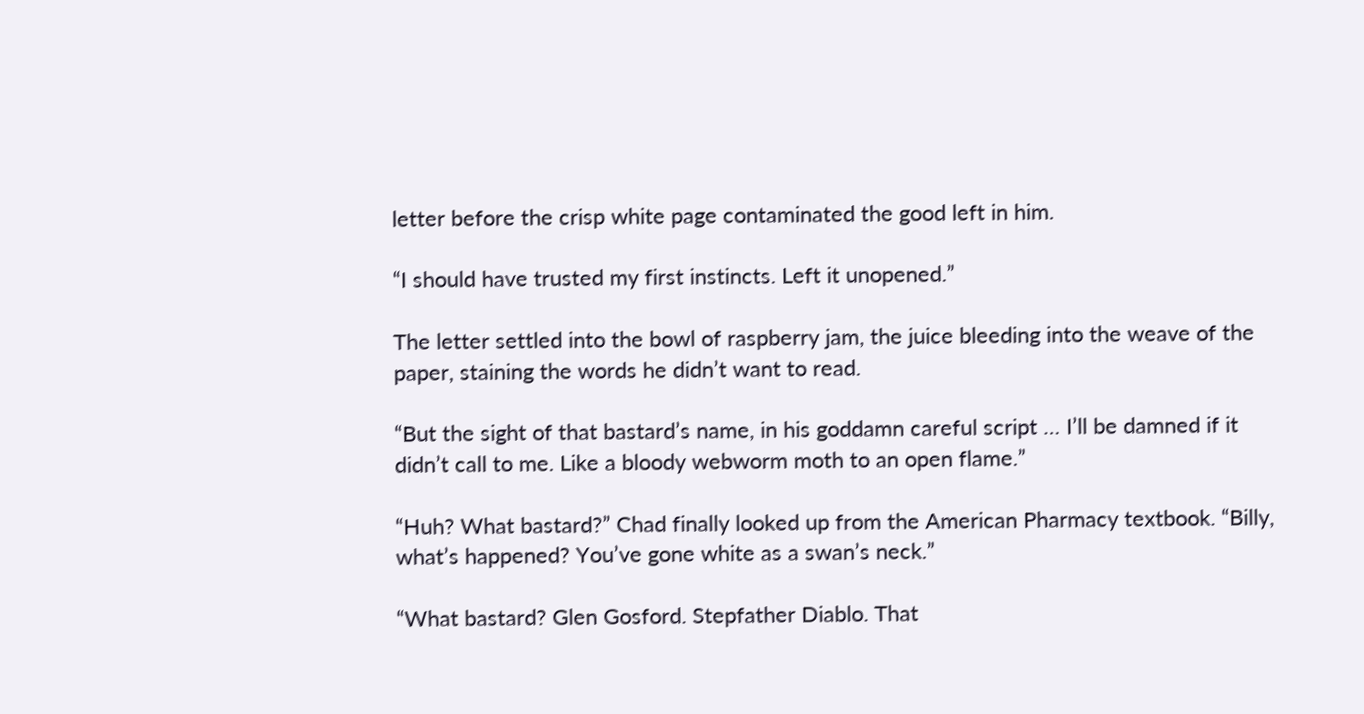letter before the crisp white page contaminated the good left in him.

“I should have trusted my first instincts. Left it unopened.”

The letter settled into the bowl of raspberry jam, the juice bleeding into the weave of the paper, staining the words he didn’t want to read.

“But the sight of that bastard’s name, in his goddamn careful script … I’ll be damned if it didn’t call to me. Like a bloody webworm moth to an open flame.”

“Huh? What bastard?” Chad finally looked up from the American Pharmacy textbook. “Billy, what’s happened? You’ve gone white as a swan’s neck.”

“What bastard? Glen Gosford. Stepfather Diablo. That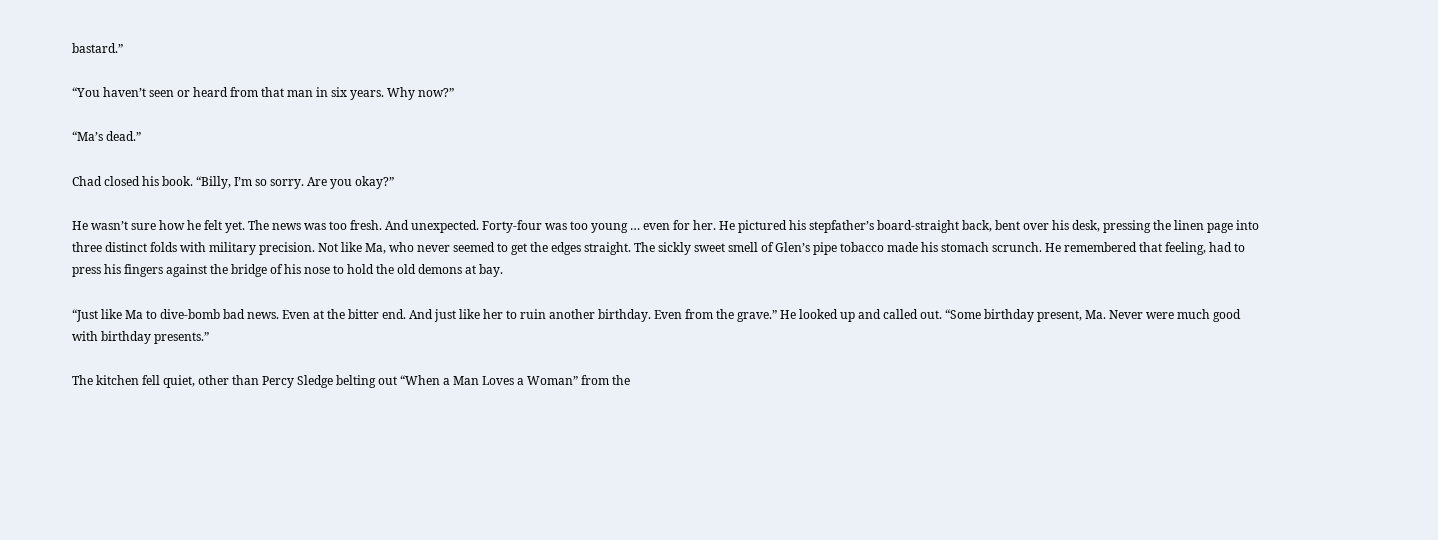bastard.”

“You haven’t seen or heard from that man in six years. Why now?”

“Ma’s dead.”

Chad closed his book. “Billy, I’m so sorry. Are you okay?”

He wasn’t sure how he felt yet. The news was too fresh. And unexpected. Forty-four was too young … even for her. He pictured his stepfather’s board-straight back, bent over his desk, pressing the linen page into three distinct folds with military precision. Not like Ma, who never seemed to get the edges straight. The sickly sweet smell of Glen’s pipe tobacco made his stomach scrunch. He remembered that feeling, had to press his fingers against the bridge of his nose to hold the old demons at bay.

“Just like Ma to dive-bomb bad news. Even at the bitter end. And just like her to ruin another birthday. Even from the grave.” He looked up and called out. “Some birthday present, Ma. Never were much good with birthday presents.”

The kitchen fell quiet, other than Percy Sledge belting out “When a Man Loves a Woman” from the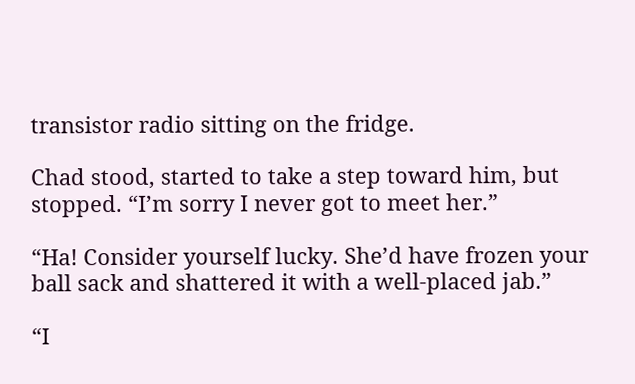transistor radio sitting on the fridge.

Chad stood, started to take a step toward him, but stopped. “I’m sorry I never got to meet her.”

“Ha! Consider yourself lucky. She’d have frozen your ball sack and shattered it with a well-placed jab.”

“I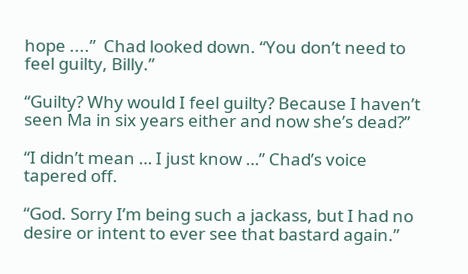hope ....”  Chad looked down. “You don’t need to feel guilty, Billy.”

“Guilty? Why would I feel guilty? Because I haven’t seen Ma in six years either and now she’s dead?”

“I didn’t mean … I just know …” Chad’s voice tapered off.

“God. Sorry I’m being such a jackass, but I had no desire or intent to ever see that bastard again.”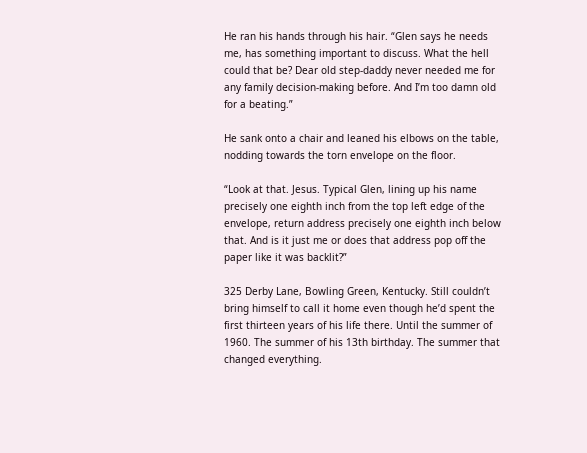He ran his hands through his hair. “Glen says he needs me, has something important to discuss. What the hell could that be? Dear old step-daddy never needed me for any family decision-making before. And I’m too damn old for a beating.”

He sank onto a chair and leaned his elbows on the table, nodding towards the torn envelope on the floor.

“Look at that. Jesus. Typical Glen, lining up his name precisely one eighth inch from the top left edge of the envelope, return address precisely one eighth inch below that. And is it just me or does that address pop off the paper like it was backlit?”

325 Derby Lane, Bowling Green, Kentucky. Still couldn’t bring himself to call it home even though he’d spent the first thirteen years of his life there. Until the summer of 1960. The summer of his 13th birthday. The summer that changed everything.